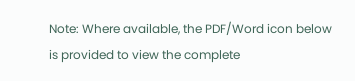Note: Where available, the PDF/Word icon below is provided to view the complete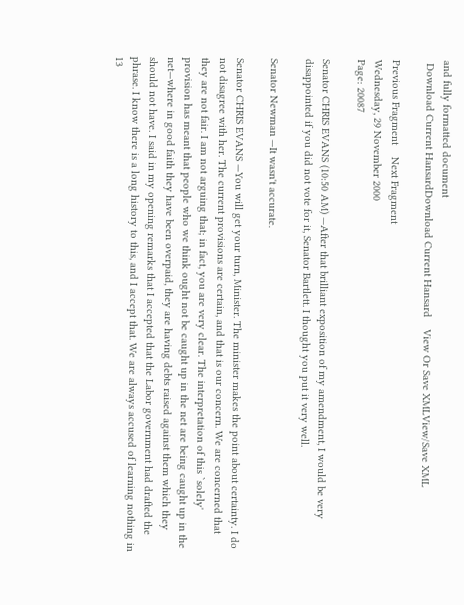and fully formatted document
 Download Current HansardDownload Current Hansard    View Or Save XMLView/Save XML

Previous Fragment    Next Fragment
Wednesday, 29 November 2000
Page: 20087

Senator CHRIS EVANS (10:50 AM) —After that brilliant exposition of my amendment, I would be very disappointed if you did not vote for it, Senator Bartlett. I thought you put it very well.

Senator Newman —It wasn't accurate.

Senator CHRIS EVANS —You will get your turn, Minister. The minister makes the point about certainty. I do not disagree with her. The current provisions are certain, and that is our concern. We are concerned that they are not fair. I am not arguing that; in fact, you are very clear. The interpretation of this `solely' provision has meant that people who we think ought not be caught up in the net are being caught up in the net—where in good faith they have been overpaid, they are having debts raised against them which they should not have. I said in my opening remarks that I accepted that the Labor government had drafted the phrase. I know there is a long history to this, and I accept that. We are always accused of learning nothing in 13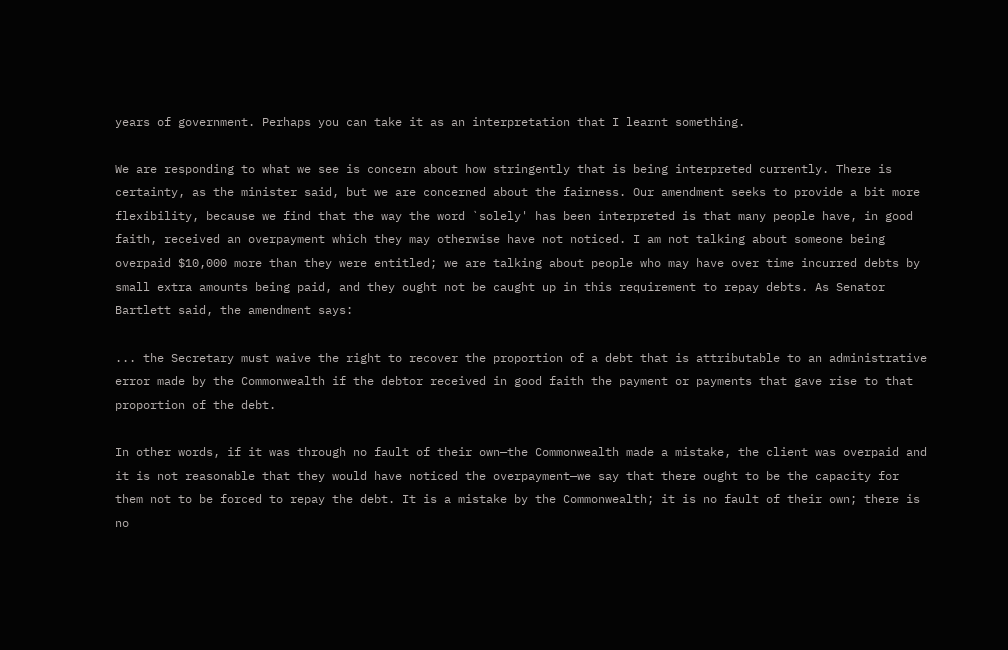years of government. Perhaps you can take it as an interpretation that I learnt something.

We are responding to what we see is concern about how stringently that is being interpreted currently. There is certainty, as the minister said, but we are concerned about the fairness. Our amendment seeks to provide a bit more flexibility, because we find that the way the word `solely' has been interpreted is that many people have, in good faith, received an overpayment which they may otherwise have not noticed. I am not talking about someone being overpaid $10,000 more than they were entitled; we are talking about people who may have over time incurred debts by small extra amounts being paid, and they ought not be caught up in this requirement to repay debts. As Senator Bartlett said, the amendment says:

... the Secretary must waive the right to recover the proportion of a debt that is attributable to an administrative error made by the Commonwealth if the debtor received in good faith the payment or payments that gave rise to that proportion of the debt.

In other words, if it was through no fault of their own—the Commonwealth made a mistake, the client was overpaid and it is not reasonable that they would have noticed the overpayment—we say that there ought to be the capacity for them not to be forced to repay the debt. It is a mistake by the Commonwealth; it is no fault of their own; there is no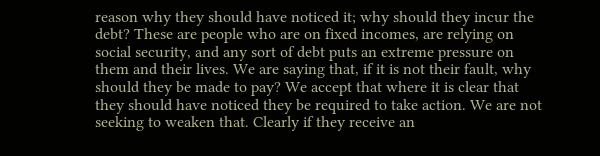reason why they should have noticed it; why should they incur the debt? These are people who are on fixed incomes, are relying on social security, and any sort of debt puts an extreme pressure on them and their lives. We are saying that, if it is not their fault, why should they be made to pay? We accept that where it is clear that they should have noticed they be required to take action. We are not seeking to weaken that. Clearly if they receive an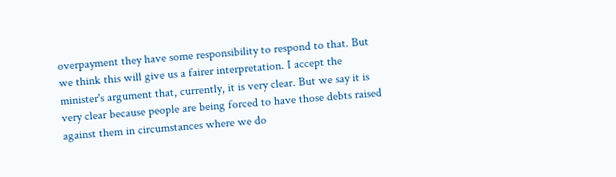overpayment they have some responsibility to respond to that. But we think this will give us a fairer interpretation. I accept the minister's argument that, currently, it is very clear. But we say it is very clear because people are being forced to have those debts raised against them in circumstances where we do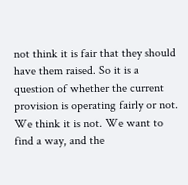not think it is fair that they should have them raised. So it is a question of whether the current provision is operating fairly or not. We think it is not. We want to find a way, and the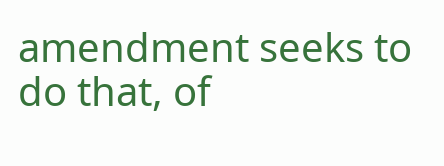amendment seeks to do that, of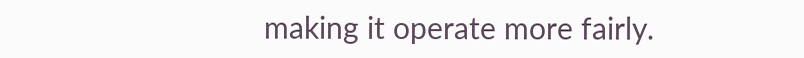making it operate more fairly.